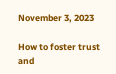November 3, 2023

How to foster trust and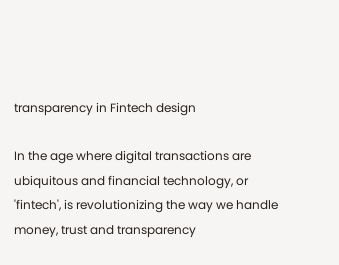transparency in Fintech design

In the age where digital transactions are ubiquitous and financial technology, or 'fintech', is revolutionizing the way we handle money, trust and transparency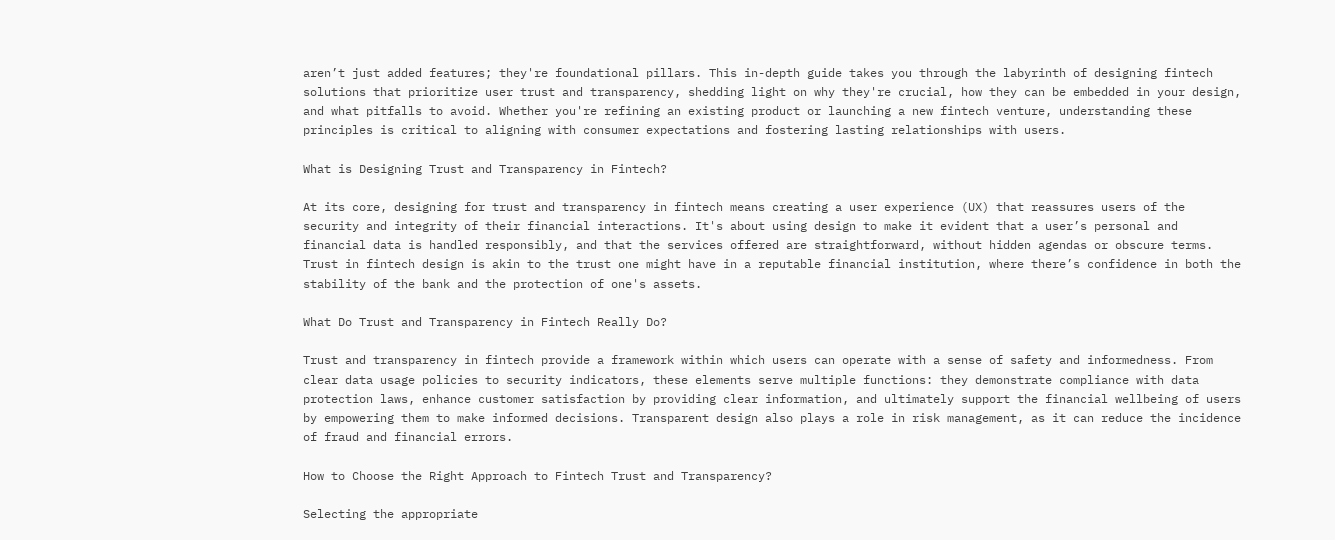aren’t just added features; they're foundational pillars. This in-depth guide takes you through the labyrinth of designing fintech solutions that prioritize user trust and transparency, shedding light on why they're crucial, how they can be embedded in your design, and what pitfalls to avoid. Whether you're refining an existing product or launching a new fintech venture, understanding these principles is critical to aligning with consumer expectations and fostering lasting relationships with users.

What is Designing Trust and Transparency in Fintech?

At its core, designing for trust and transparency in fintech means creating a user experience (UX) that reassures users of the security and integrity of their financial interactions. It's about using design to make it evident that a user’s personal and financial data is handled responsibly, and that the services offered are straightforward, without hidden agendas or obscure terms. Trust in fintech design is akin to the trust one might have in a reputable financial institution, where there’s confidence in both the stability of the bank and the protection of one's assets.

What Do Trust and Transparency in Fintech Really Do?

Trust and transparency in fintech provide a framework within which users can operate with a sense of safety and informedness. From clear data usage policies to security indicators, these elements serve multiple functions: they demonstrate compliance with data protection laws, enhance customer satisfaction by providing clear information, and ultimately support the financial wellbeing of users by empowering them to make informed decisions. Transparent design also plays a role in risk management, as it can reduce the incidence of fraud and financial errors.

How to Choose the Right Approach to Fintech Trust and Transparency?

Selecting the appropriate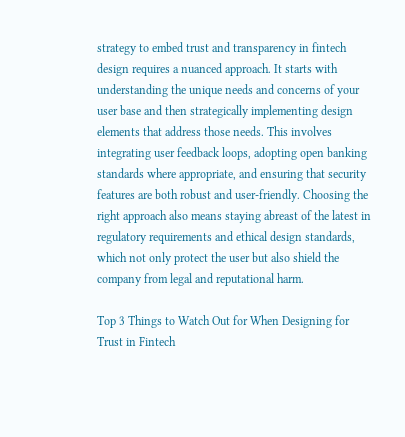strategy to embed trust and transparency in fintech design requires a nuanced approach. It starts with understanding the unique needs and concerns of your user base and then strategically implementing design elements that address those needs. This involves integrating user feedback loops, adopting open banking standards where appropriate, and ensuring that security features are both robust and user-friendly. Choosing the right approach also means staying abreast of the latest in regulatory requirements and ethical design standards, which not only protect the user but also shield the company from legal and reputational harm.

Top 3 Things to Watch Out for When Designing for Trust in Fintech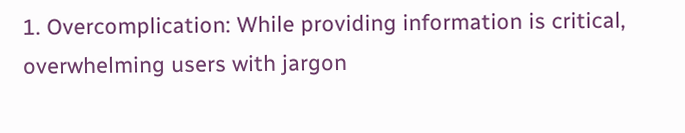1. Overcomplication: While providing information is critical, overwhelming users with jargon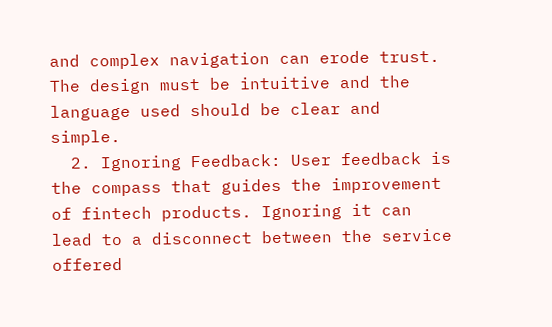and complex navigation can erode trust. The design must be intuitive and the language used should be clear and simple.
  2. Ignoring Feedback: User feedback is the compass that guides the improvement of fintech products. Ignoring it can lead to a disconnect between the service offered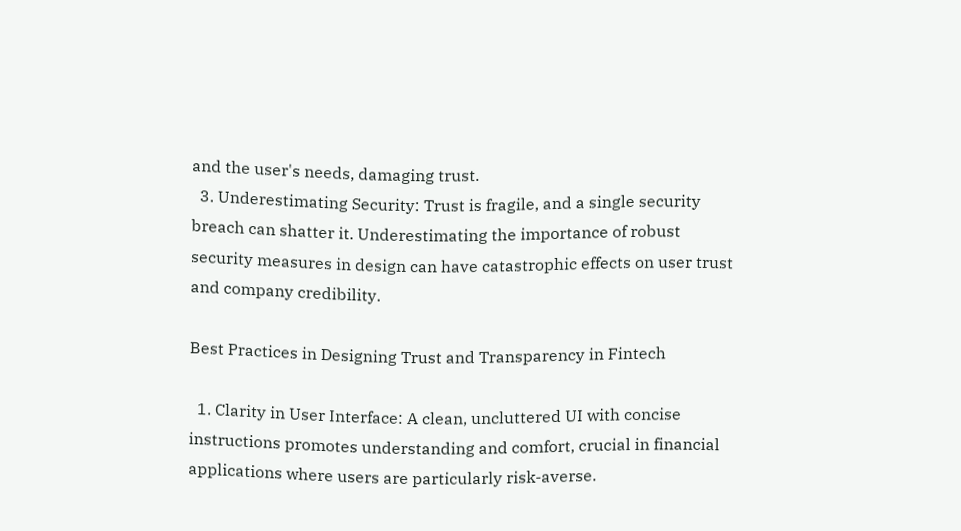and the user's needs, damaging trust.
  3. Underestimating Security: Trust is fragile, and a single security breach can shatter it. Underestimating the importance of robust security measures in design can have catastrophic effects on user trust and company credibility.

Best Practices in Designing Trust and Transparency in Fintech

  1. Clarity in User Interface: A clean, uncluttered UI with concise instructions promotes understanding and comfort, crucial in financial applications where users are particularly risk-averse.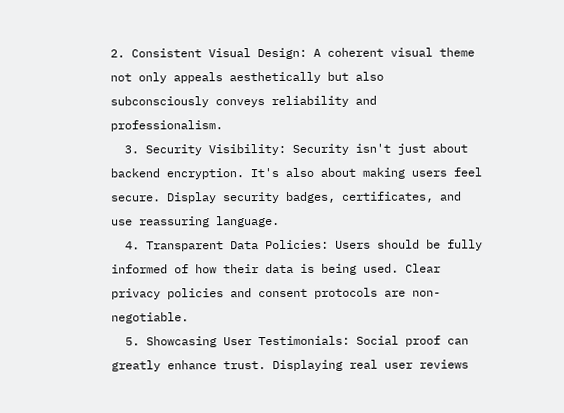2. Consistent Visual Design: A coherent visual theme not only appeals aesthetically but also subconsciously conveys reliability and professionalism.
  3. Security Visibility: Security isn't just about backend encryption. It's also about making users feel secure. Display security badges, certificates, and use reassuring language.
  4. Transparent Data Policies: Users should be fully informed of how their data is being used. Clear privacy policies and consent protocols are non-negotiable.
  5. Showcasing User Testimonials: Social proof can greatly enhance trust. Displaying real user reviews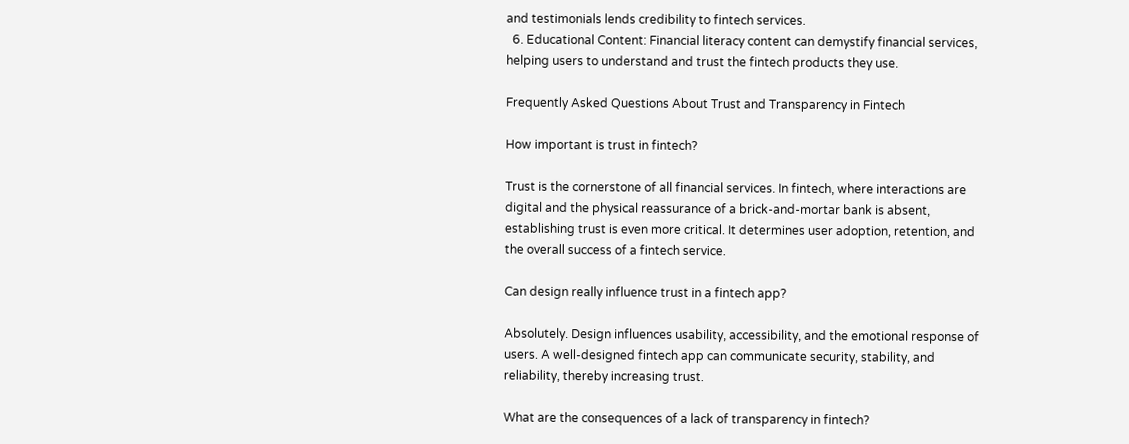and testimonials lends credibility to fintech services.
  6. Educational Content: Financial literacy content can demystify financial services, helping users to understand and trust the fintech products they use.

Frequently Asked Questions About Trust and Transparency in Fintech

How important is trust in fintech?

Trust is the cornerstone of all financial services. In fintech, where interactions are digital and the physical reassurance of a brick-and-mortar bank is absent, establishing trust is even more critical. It determines user adoption, retention, and the overall success of a fintech service.

Can design really influence trust in a fintech app?

Absolutely. Design influences usability, accessibility, and the emotional response of users. A well-designed fintech app can communicate security, stability, and reliability, thereby increasing trust.

What are the consequences of a lack of transparency in fintech?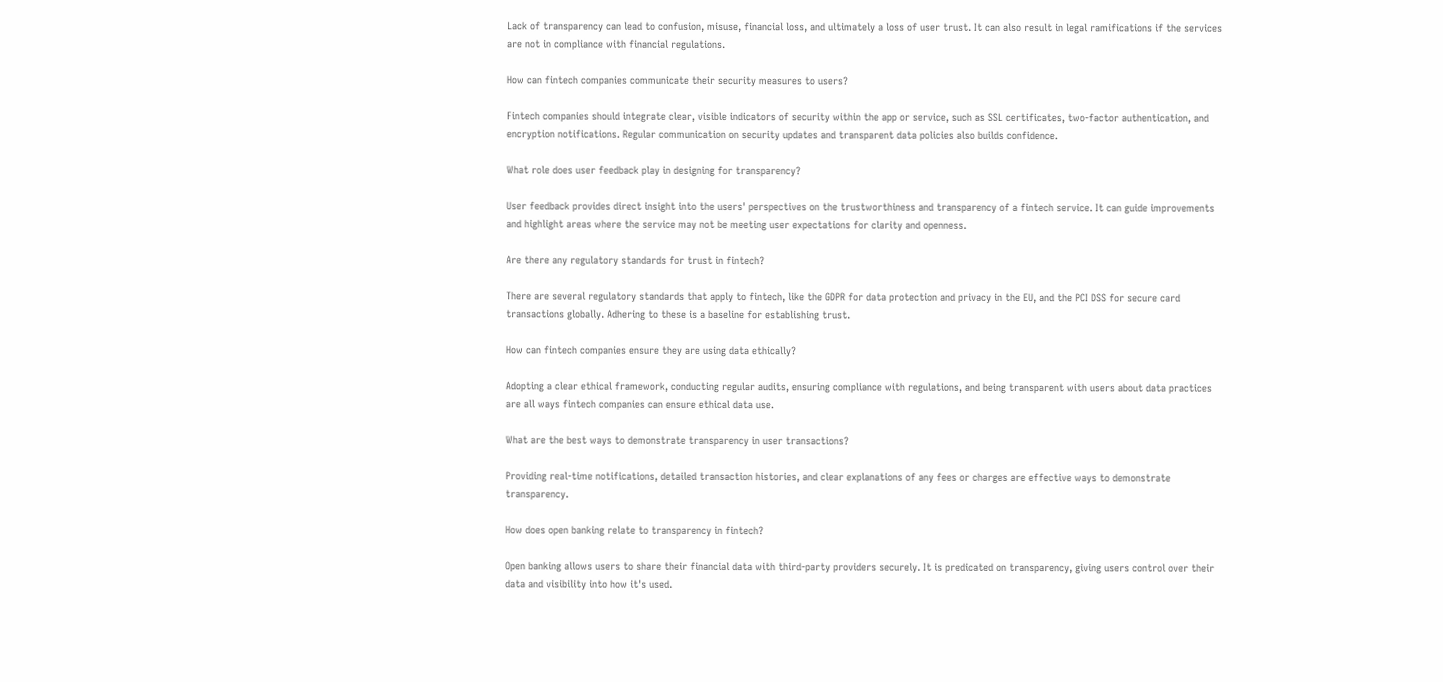Lack of transparency can lead to confusion, misuse, financial loss, and ultimately a loss of user trust. It can also result in legal ramifications if the services are not in compliance with financial regulations.

How can fintech companies communicate their security measures to users?

Fintech companies should integrate clear, visible indicators of security within the app or service, such as SSL certificates, two-factor authentication, and encryption notifications. Regular communication on security updates and transparent data policies also builds confidence.

What role does user feedback play in designing for transparency?

User feedback provides direct insight into the users' perspectives on the trustworthiness and transparency of a fintech service. It can guide improvements and highlight areas where the service may not be meeting user expectations for clarity and openness.

Are there any regulatory standards for trust in fintech?

There are several regulatory standards that apply to fintech, like the GDPR for data protection and privacy in the EU, and the PCI DSS for secure card transactions globally. Adhering to these is a baseline for establishing trust.

How can fintech companies ensure they are using data ethically?

Adopting a clear ethical framework, conducting regular audits, ensuring compliance with regulations, and being transparent with users about data practices are all ways fintech companies can ensure ethical data use.

What are the best ways to demonstrate transparency in user transactions?

Providing real-time notifications, detailed transaction histories, and clear explanations of any fees or charges are effective ways to demonstrate transparency.

How does open banking relate to transparency in fintech?

Open banking allows users to share their financial data with third-party providers securely. It is predicated on transparency, giving users control over their data and visibility into how it's used.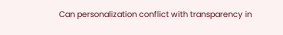Can personalization conflict with transparency in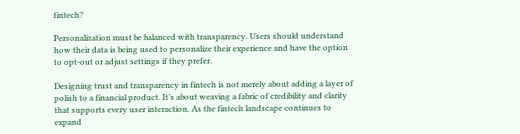fintech?

Personalization must be balanced with transparency. Users should understand how their data is being used to personalize their experience and have the option to opt-out or adjust settings if they prefer.

Designing trust and transparency in fintech is not merely about adding a layer of polish to a financial product. It’s about weaving a fabric of credibility and clarity that supports every user interaction. As the fintech landscape continues to expand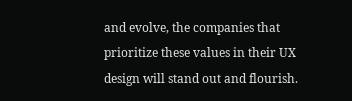and evolve, the companies that prioritize these values in their UX design will stand out and flourish.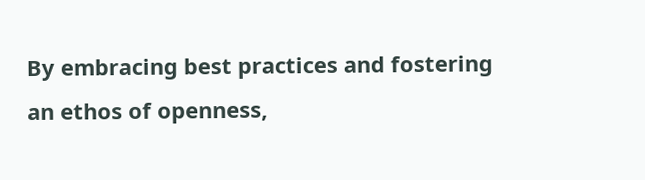By embracing best practices and fostering an ethos of openness,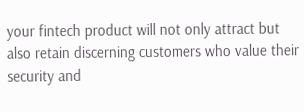your fintech product will not only attract but also retain discerning customers who value their security and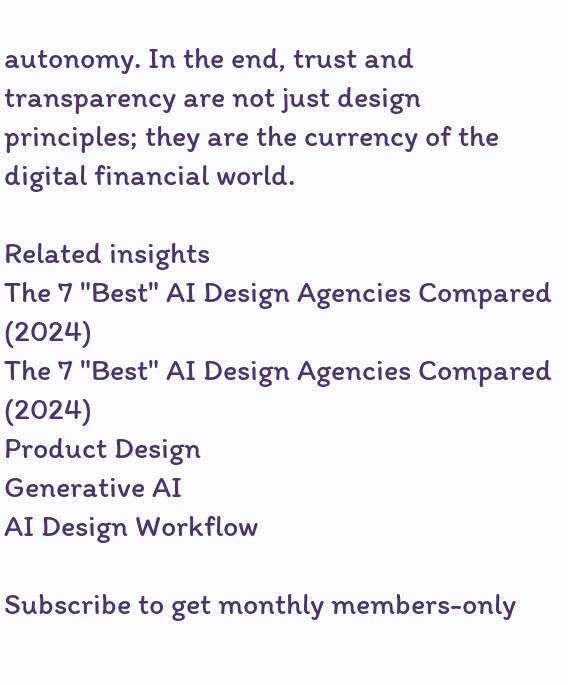autonomy. In the end, trust and transparency are not just design principles; they are the currency of the digital financial world.

Related insights
The 7 "Best" AI Design Agencies Compared (2024)
The 7 "Best" AI Design Agencies Compared (2024)
Product Design
Generative AI
AI Design Workflow

Subscribe to get monthly members-only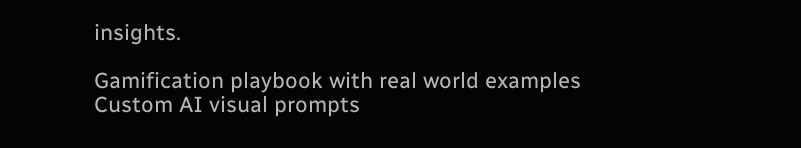insights.

Gamification playbook with real world examples
Custom AI visual prompts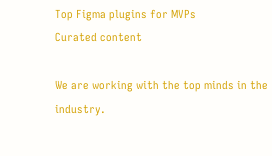Top Figma plugins for MVPs
Curated content

We are working with the top minds in the industry.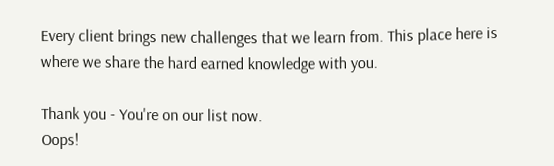Every client brings new challenges that we learn from. This place here is where we share the hard earned knowledge with you.

Thank you - You're on our list now.
Oops!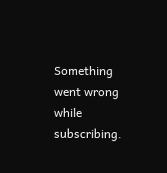Something went wrong while subscribing.